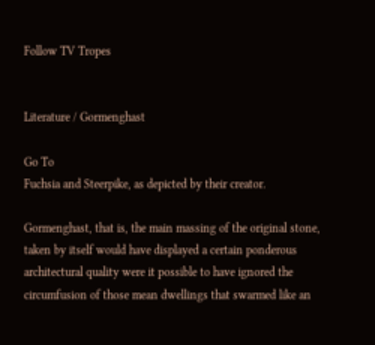Follow TV Tropes


Literature / Gormenghast

Go To
Fuchsia and Steerpike, as depicted by their creator.

Gormenghast, that is, the main massing of the original stone, taken by itself would have displayed a certain ponderous architectural quality were it possible to have ignored the circumfusion of those mean dwellings that swarmed like an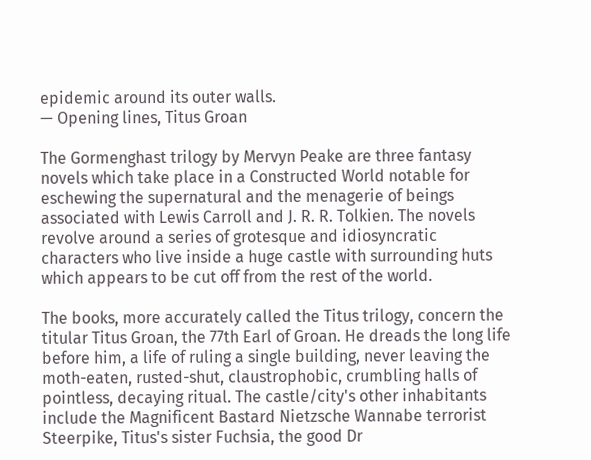epidemic around its outer walls.
— Opening lines, Titus Groan

The Gormenghast trilogy by Mervyn Peake are three fantasy novels which take place in a Constructed World notable for eschewing the supernatural and the menagerie of beings associated with Lewis Carroll and J. R. R. Tolkien. The novels revolve around a series of grotesque and idiosyncratic characters who live inside a huge castle with surrounding huts which appears to be cut off from the rest of the world.

The books, more accurately called the Titus trilogy, concern the titular Titus Groan, the 77th Earl of Groan. He dreads the long life before him, a life of ruling a single building, never leaving the moth-eaten, rusted-shut, claustrophobic, crumbling halls of pointless, decaying ritual. The castle/city's other inhabitants include the Magnificent Bastard Nietzsche Wannabe terrorist Steerpike, Titus's sister Fuchsia, the good Dr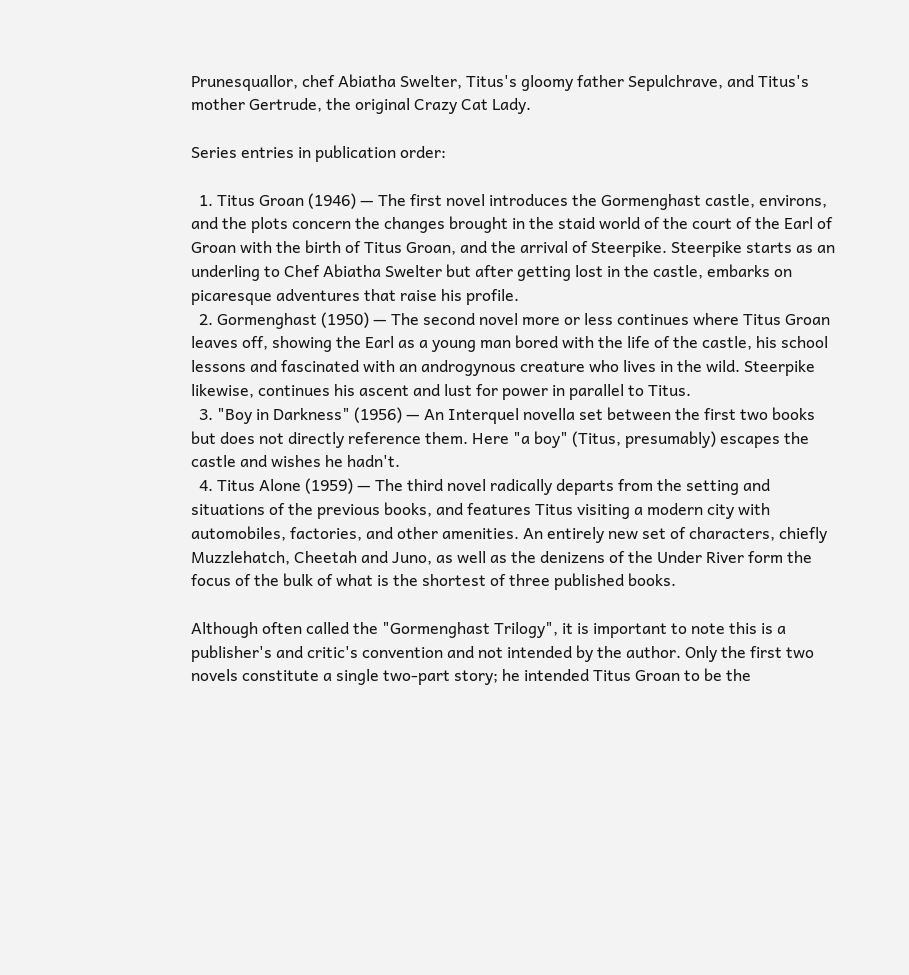Prunesquallor, chef Abiatha Swelter, Titus's gloomy father Sepulchrave, and Titus's mother Gertrude, the original Crazy Cat Lady.

Series entries in publication order:

  1. Titus Groan (1946) — The first novel introduces the Gormenghast castle, environs, and the plots concern the changes brought in the staid world of the court of the Earl of Groan with the birth of Titus Groan, and the arrival of Steerpike. Steerpike starts as an underling to Chef Abiatha Swelter but after getting lost in the castle, embarks on picaresque adventures that raise his profile.
  2. Gormenghast (1950) — The second novel more or less continues where Titus Groan leaves off, showing the Earl as a young man bored with the life of the castle, his school lessons and fascinated with an androgynous creature who lives in the wild. Steerpike likewise, continues his ascent and lust for power in parallel to Titus.
  3. "Boy in Darkness" (1956) — An Interquel novella set between the first two books but does not directly reference them. Here "a boy" (Titus, presumably) escapes the castle and wishes he hadn't.
  4. Titus Alone (1959) — The third novel radically departs from the setting and situations of the previous books, and features Titus visiting a modern city with automobiles, factories, and other amenities. An entirely new set of characters, chiefly Muzzlehatch, Cheetah and Juno, as well as the denizens of the Under River form the focus of the bulk of what is the shortest of three published books.

Although often called the "Gormenghast Trilogy", it is important to note this is a publisher's and critic's convention and not intended by the author. Only the first two novels constitute a single two-part story; he intended Titus Groan to be the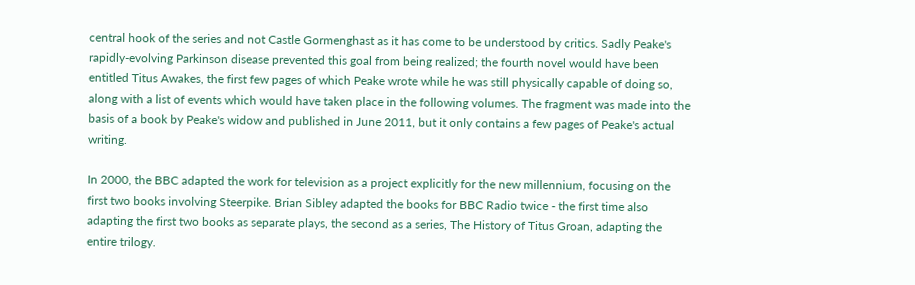central hook of the series and not Castle Gormenghast as it has come to be understood by critics. Sadly Peake's rapidly-evolving Parkinson disease prevented this goal from being realized; the fourth novel would have been entitled Titus Awakes, the first few pages of which Peake wrote while he was still physically capable of doing so, along with a list of events which would have taken place in the following volumes. The fragment was made into the basis of a book by Peake's widow and published in June 2011, but it only contains a few pages of Peake's actual writing.

In 2000, the BBC adapted the work for television as a project explicitly for the new millennium, focusing on the first two books involving Steerpike. Brian Sibley adapted the books for BBC Radio twice - the first time also adapting the first two books as separate plays, the second as a series, The History of Titus Groan, adapting the entire trilogy.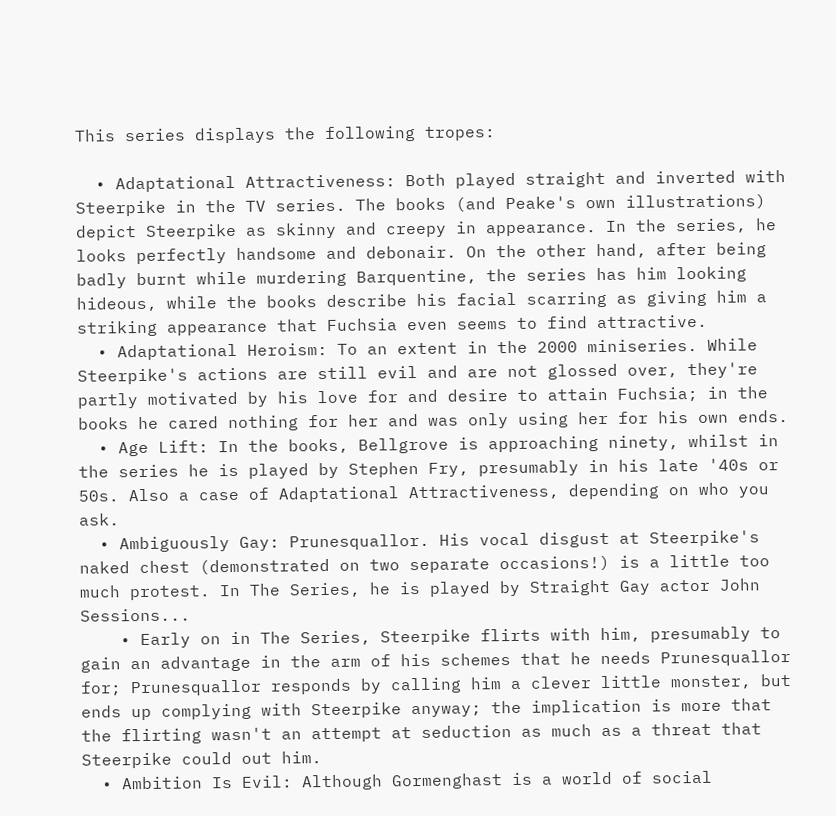This series displays the following tropes:

  • Adaptational Attractiveness: Both played straight and inverted with Steerpike in the TV series. The books (and Peake's own illustrations) depict Steerpike as skinny and creepy in appearance. In the series, he looks perfectly handsome and debonair. On the other hand, after being badly burnt while murdering Barquentine, the series has him looking hideous, while the books describe his facial scarring as giving him a striking appearance that Fuchsia even seems to find attractive.
  • Adaptational Heroism: To an extent in the 2000 miniseries. While Steerpike's actions are still evil and are not glossed over, they're partly motivated by his love for and desire to attain Fuchsia; in the books he cared nothing for her and was only using her for his own ends.
  • Age Lift: In the books, Bellgrove is approaching ninety, whilst in the series he is played by Stephen Fry, presumably in his late '40s or 50s. Also a case of Adaptational Attractiveness, depending on who you ask.
  • Ambiguously Gay: Prunesquallor. His vocal disgust at Steerpike's naked chest (demonstrated on two separate occasions!) is a little too much protest. In The Series, he is played by Straight Gay actor John Sessions...
    • Early on in The Series, Steerpike flirts with him, presumably to gain an advantage in the arm of his schemes that he needs Prunesquallor for; Prunesquallor responds by calling him a clever little monster, but ends up complying with Steerpike anyway; the implication is more that the flirting wasn't an attempt at seduction as much as a threat that Steerpike could out him.
  • Ambition Is Evil: Although Gormenghast is a world of social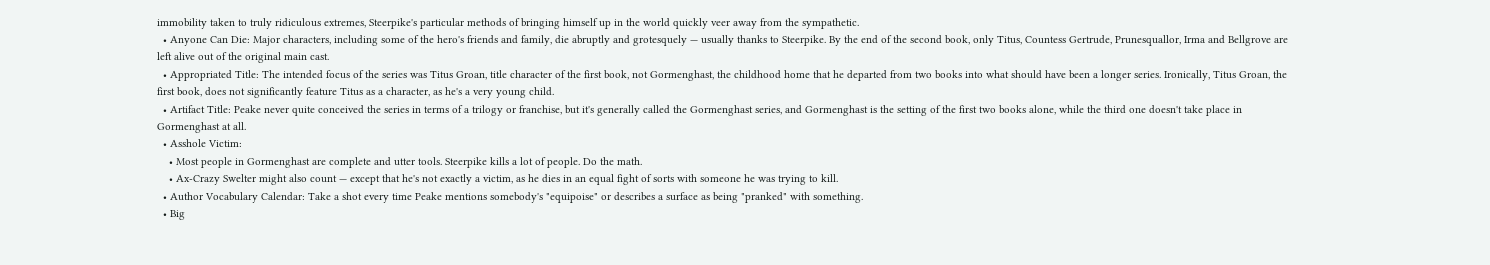immobility taken to truly ridiculous extremes, Steerpike's particular methods of bringing himself up in the world quickly veer away from the sympathetic.
  • Anyone Can Die: Major characters, including some of the hero's friends and family, die abruptly and grotesquely — usually thanks to Steerpike. By the end of the second book, only Titus, Countess Gertrude, Prunesquallor, Irma and Bellgrove are left alive out of the original main cast.
  • Appropriated Title: The intended focus of the series was Titus Groan, title character of the first book, not Gormenghast, the childhood home that he departed from two books into what should have been a longer series. Ironically, Titus Groan, the first book, does not significantly feature Titus as a character, as he's a very young child.
  • Artifact Title: Peake never quite conceived the series in terms of a trilogy or franchise, but it's generally called the Gormenghast series, and Gormenghast is the setting of the first two books alone, while the third one doesn't take place in Gormenghast at all.
  • Asshole Victim:
    • Most people in Gormenghast are complete and utter tools. Steerpike kills a lot of people. Do the math.
    • Ax-Crazy Swelter might also count — except that he's not exactly a victim, as he dies in an equal fight of sorts with someone he was trying to kill.
  • Author Vocabulary Calendar: Take a shot every time Peake mentions somebody's "equipoise" or describes a surface as being "pranked" with something.
  • Big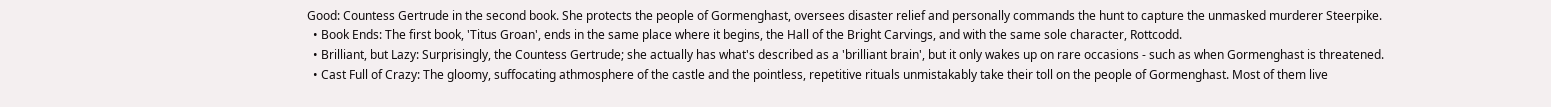Good: Countess Gertrude in the second book. She protects the people of Gormenghast, oversees disaster relief and personally commands the hunt to capture the unmasked murderer Steerpike.
  • Book Ends: The first book, 'Titus Groan', ends in the same place where it begins, the Hall of the Bright Carvings, and with the same sole character, Rottcodd.
  • Brilliant, but Lazy: Surprisingly, the Countess Gertrude; she actually has what's described as a 'brilliant brain', but it only wakes up on rare occasions - such as when Gormenghast is threatened.
  • Cast Full of Crazy: The gloomy, suffocating athmosphere of the castle and the pointless, repetitive rituals unmistakably take their toll on the people of Gormenghast. Most of them live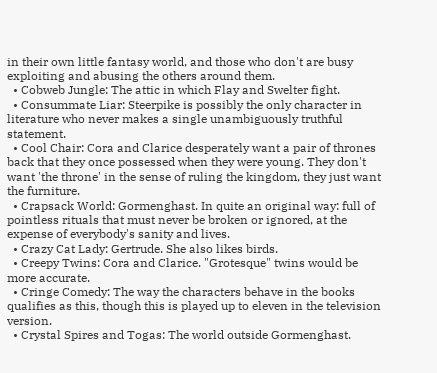in their own little fantasy world, and those who don't are busy exploiting and abusing the others around them.
  • Cobweb Jungle: The attic in which Flay and Swelter fight.
  • Consummate Liar: Steerpike is possibly the only character in literature who never makes a single unambiguously truthful statement.
  • Cool Chair: Cora and Clarice desperately want a pair of thrones back that they once possessed when they were young. They don't want 'the throne' in the sense of ruling the kingdom, they just want the furniture.
  • Crapsack World: Gormenghast. In quite an original way: full of pointless rituals that must never be broken or ignored, at the expense of everybody's sanity and lives.
  • Crazy Cat Lady: Gertrude. She also likes birds.
  • Creepy Twins: Cora and Clarice. "Grotesque" twins would be more accurate.
  • Cringe Comedy: The way the characters behave in the books qualifies as this, though this is played up to eleven in the television version.
  • Crystal Spires and Togas: The world outside Gormenghast.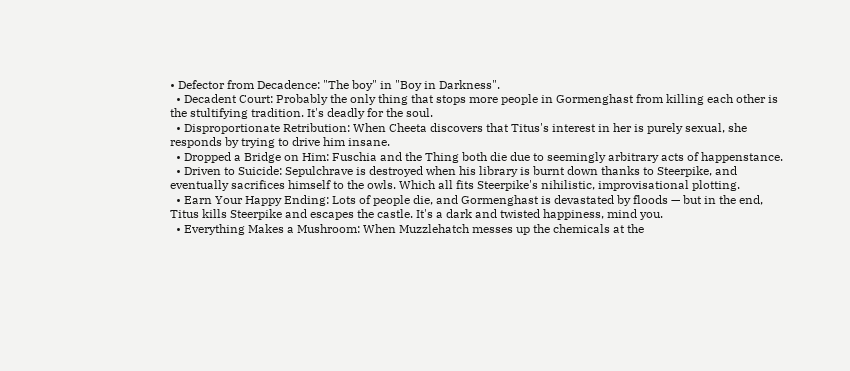• Defector from Decadence: "The boy" in "Boy in Darkness".
  • Decadent Court: Probably the only thing that stops more people in Gormenghast from killing each other is the stultifying tradition. It's deadly for the soul.
  • Disproportionate Retribution: When Cheeta discovers that Titus's interest in her is purely sexual, she responds by trying to drive him insane.
  • Dropped a Bridge on Him: Fuschia and the Thing both die due to seemingly arbitrary acts of happenstance.
  • Driven to Suicide: Sepulchrave is destroyed when his library is burnt down thanks to Steerpike, and eventually sacrifices himself to the owls. Which all fits Steerpike's nihilistic, improvisational plotting.
  • Earn Your Happy Ending: Lots of people die, and Gormenghast is devastated by floods — but in the end, Titus kills Steerpike and escapes the castle. It's a dark and twisted happiness, mind you.
  • Everything Makes a Mushroom: When Muzzlehatch messes up the chemicals at the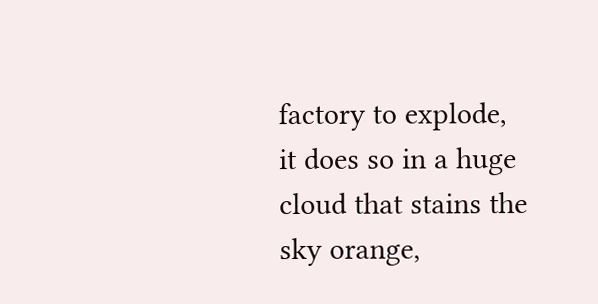factory to explode, it does so in a huge cloud that stains the sky orange,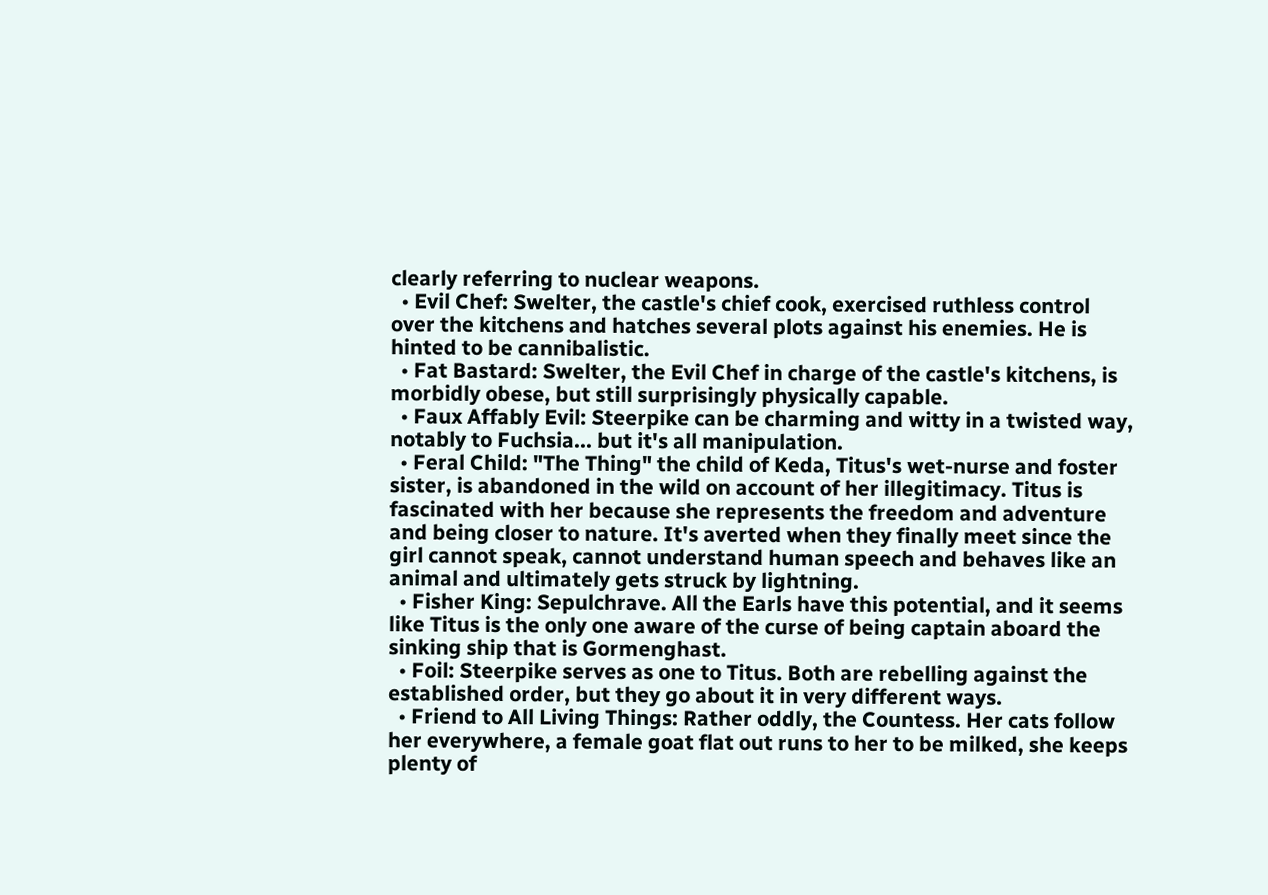clearly referring to nuclear weapons.
  • Evil Chef: Swelter, the castle's chief cook, exercised ruthless control over the kitchens and hatches several plots against his enemies. He is hinted to be cannibalistic.
  • Fat Bastard: Swelter, the Evil Chef in charge of the castle's kitchens, is morbidly obese, but still surprisingly physically capable.
  • Faux Affably Evil: Steerpike can be charming and witty in a twisted way, notably to Fuchsia... but it's all manipulation.
  • Feral Child: "The Thing" the child of Keda, Titus's wet-nurse and foster sister, is abandoned in the wild on account of her illegitimacy. Titus is fascinated with her because she represents the freedom and adventure and being closer to nature. It's averted when they finally meet since the girl cannot speak, cannot understand human speech and behaves like an animal and ultimately gets struck by lightning.
  • Fisher King: Sepulchrave. All the Earls have this potential, and it seems like Titus is the only one aware of the curse of being captain aboard the sinking ship that is Gormenghast.
  • Foil: Steerpike serves as one to Titus. Both are rebelling against the established order, but they go about it in very different ways.
  • Friend to All Living Things: Rather oddly, the Countess. Her cats follow her everywhere, a female goat flat out runs to her to be milked, she keeps plenty of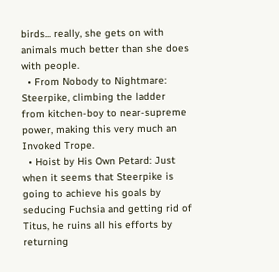birds... really, she gets on with animals much better than she does with people.
  • From Nobody to Nightmare: Steerpike, climbing the ladder from kitchen-boy to near-supreme power, making this very much an Invoked Trope.
  • Hoist by His Own Petard: Just when it seems that Steerpike is going to achieve his goals by seducing Fuchsia and getting rid of Titus, he ruins all his efforts by returning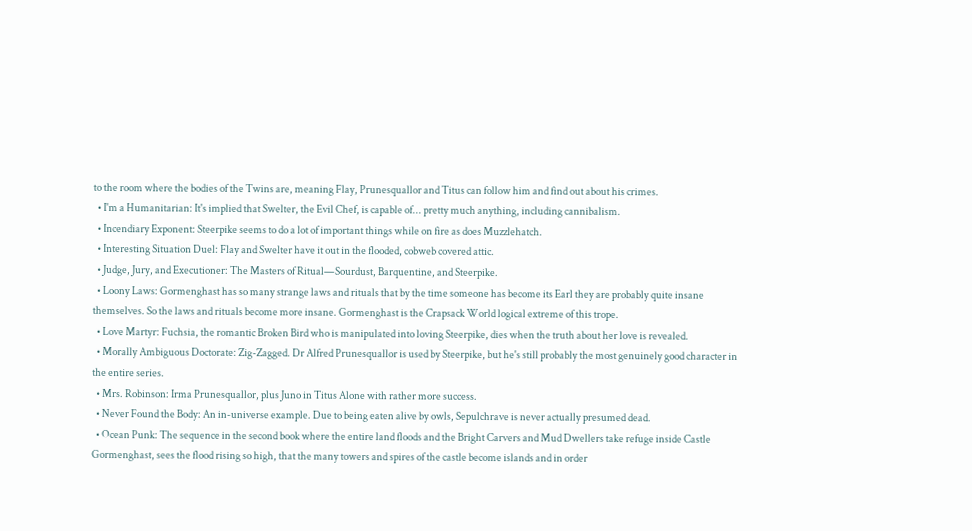to the room where the bodies of the Twins are, meaning Flay, Prunesquallor and Titus can follow him and find out about his crimes.
  • I'm a Humanitarian: It's implied that Swelter, the Evil Chef, is capable of... pretty much anything, including cannibalism.
  • Incendiary Exponent: Steerpike seems to do a lot of important things while on fire as does Muzzlehatch.
  • Interesting Situation Duel: Flay and Swelter have it out in the flooded, cobweb covered attic.
  • Judge, Jury, and Executioner: The Masters of Ritual—Sourdust, Barquentine, and Steerpike.
  • Loony Laws: Gormenghast has so many strange laws and rituals that by the time someone has become its Earl they are probably quite insane themselves. So the laws and rituals become more insane. Gormenghast is the Crapsack World logical extreme of this trope.
  • Love Martyr: Fuchsia, the romantic Broken Bird who is manipulated into loving Steerpike, dies when the truth about her love is revealed.
  • Morally Ambiguous Doctorate: Zig-Zagged. Dr Alfred Prunesquallor is used by Steerpike, but he's still probably the most genuinely good character in the entire series.
  • Mrs. Robinson: Irma Prunesquallor, plus Juno in Titus Alone with rather more success.
  • Never Found the Body: An in-universe example. Due to being eaten alive by owls, Sepulchrave is never actually presumed dead.
  • Ocean Punk: The sequence in the second book where the entire land floods and the Bright Carvers and Mud Dwellers take refuge inside Castle Gormenghast, sees the flood rising so high, that the many towers and spires of the castle become islands and in order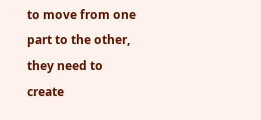to move from one part to the other, they need to create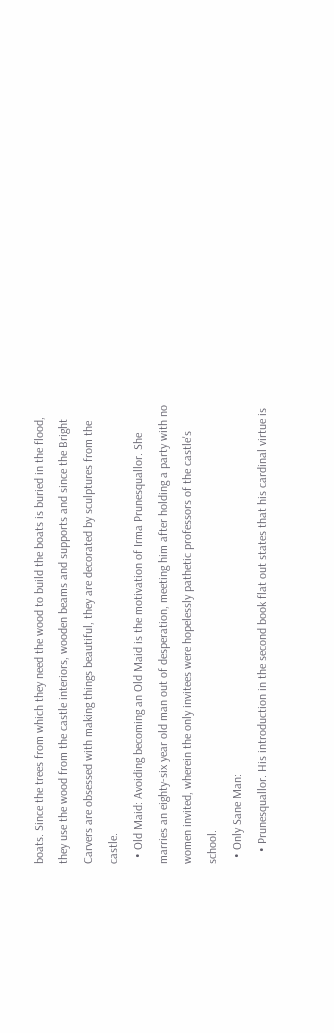boats. Since the trees from which they need the wood to build the boats is buried in the flood, they use the wood from the castle interiors, wooden beams and supports and since the Bright Carvers are obsessed with making things beautiful, they are decorated by sculptures from the castle.
  • Old Maid: Avoiding becoming an Old Maid is the motivation of Irma Prunesquallor. She marries an eighty-six year old man out of desperation, meeting him after holding a party with no women invited, wherein the only invitees were hopelessly pathetic professors of the castle's school.
  • Only Sane Man:
    • Prunesquallor. His introduction in the second book flat out states that his cardinal virtue is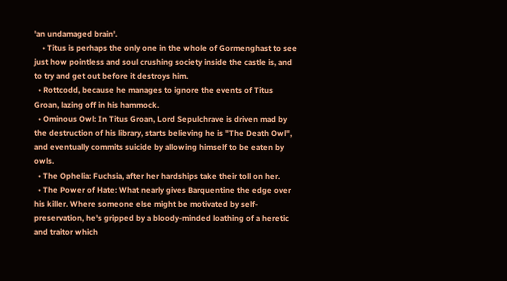'an undamaged brain'.
    • Titus is perhaps the only one in the whole of Gormenghast to see just how pointless and soul crushing society inside the castle is, and to try and get out before it destroys him.
  • Rottcodd, because he manages to ignore the events of Titus Groan, lazing off in his hammock.
  • Ominous Owl: In Titus Groan, Lord Sepulchrave is driven mad by the destruction of his library, starts believing he is "The Death Owl", and eventually commits suicide by allowing himself to be eaten by owls.
  • The Ophelia: Fuchsia, after her hardships take their toll on her.
  • The Power of Hate: What nearly gives Barquentine the edge over his killer. Where someone else might be motivated by self-preservation, he's gripped by a bloody-minded loathing of a heretic and traitor which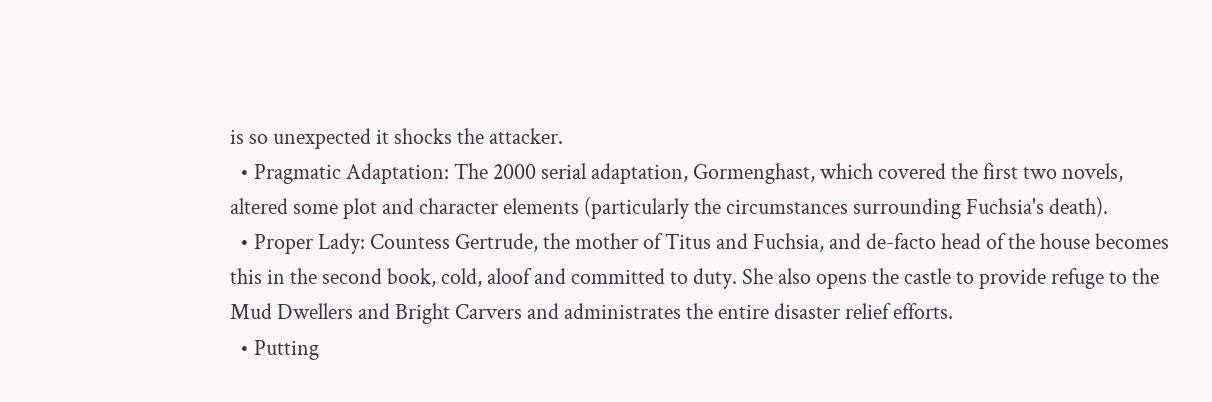is so unexpected it shocks the attacker.
  • Pragmatic Adaptation: The 2000 serial adaptation, Gormenghast, which covered the first two novels, altered some plot and character elements (particularly the circumstances surrounding Fuchsia's death).
  • Proper Lady: Countess Gertrude, the mother of Titus and Fuchsia, and de-facto head of the house becomes this in the second book, cold, aloof and committed to duty. She also opens the castle to provide refuge to the Mud Dwellers and Bright Carvers and administrates the entire disaster relief efforts.
  • Putting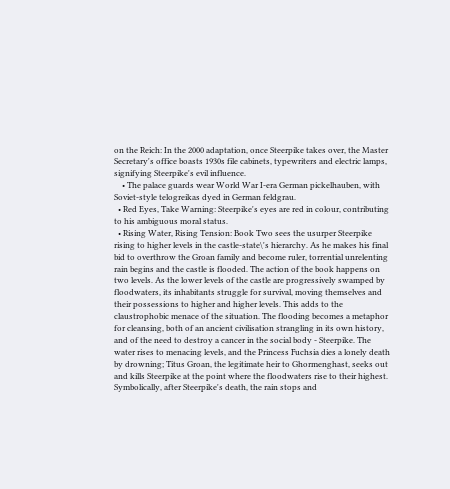on the Reich: In the 2000 adaptation, once Steerpike takes over, the Master Secretary's office boasts 1930s file cabinets, typewriters and electric lamps, signifying Steerpike's evil influence.
    • The palace guards wear World War I-era German pickelhauben, with Soviet-style telogreikas dyed in German feldgrau.
  • Red Eyes, Take Warning: Steerpike's eyes are red in colour, contributing to his ambiguous moral status.
  • Rising Water, Rising Tension: Book Two sees the usurper Steerpike rising to higher levels in the castle-state\'s hierarchy. As he makes his final bid to overthrow the Groan family and become ruler, torrential unrelenting rain begins and the castle is flooded. The action of the book happens on two levels. As the lower levels of the castle are progressively swamped by floodwaters, its inhabitants struggle for survival, moving themselves and their possessions to higher and higher levels. This adds to the claustrophobic menace of the situation. The flooding becomes a metaphor for cleansing, both of an ancient civilisation strangling in its own history, and of the need to destroy a cancer in the social body - Steerpike. The water rises to menacing levels, and the Princess Fuchsia dies a lonely death by drowning; Titus Groan, the legitimate heir to Ghormenghast, seeks out and kills Steerpike at the point where the floodwaters rise to their highest. Symbolically, after Steerpike's death, the rain stops and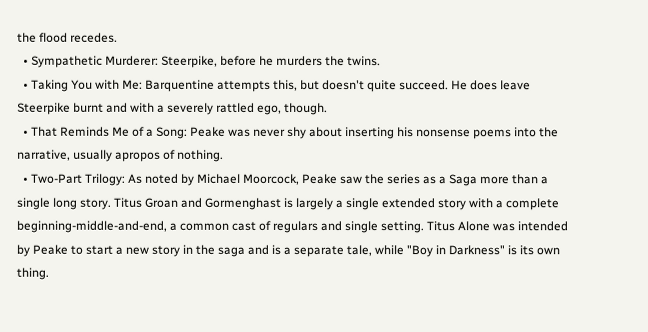the flood recedes.
  • Sympathetic Murderer: Steerpike, before he murders the twins.
  • Taking You with Me: Barquentine attempts this, but doesn't quite succeed. He does leave Steerpike burnt and with a severely rattled ego, though.
  • That Reminds Me of a Song: Peake was never shy about inserting his nonsense poems into the narrative, usually apropos of nothing.
  • Two-Part Trilogy: As noted by Michael Moorcock, Peake saw the series as a Saga more than a single long story. Titus Groan and Gormenghast is largely a single extended story with a complete beginning-middle-and-end, a common cast of regulars and single setting. Titus Alone was intended by Peake to start a new story in the saga and is a separate tale, while "Boy in Darkness" is its own thing.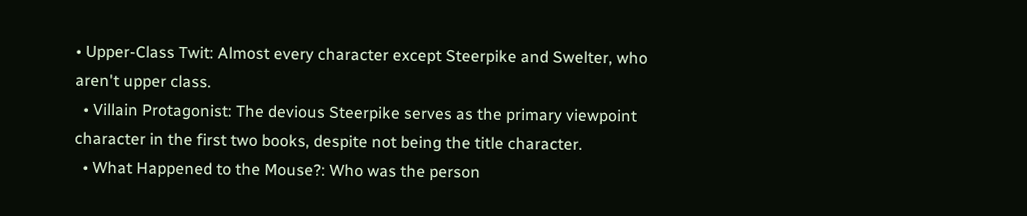• Upper-Class Twit: Almost every character except Steerpike and Swelter, who aren't upper class.
  • Villain Protagonist: The devious Steerpike serves as the primary viewpoint character in the first two books, despite not being the title character.
  • What Happened to the Mouse?: Who was the person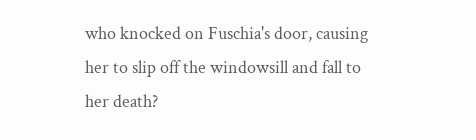who knocked on Fuschia's door, causing her to slip off the windowsill and fall to her death?